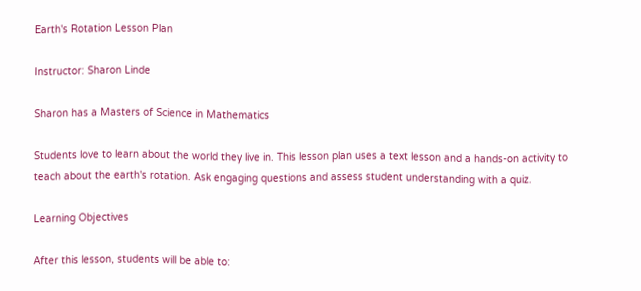Earth's Rotation Lesson Plan

Instructor: Sharon Linde

Sharon has a Masters of Science in Mathematics

Students love to learn about the world they live in. This lesson plan uses a text lesson and a hands-on activity to teach about the earth's rotation. Ask engaging questions and assess student understanding with a quiz.

Learning Objectives

After this lesson, students will be able to: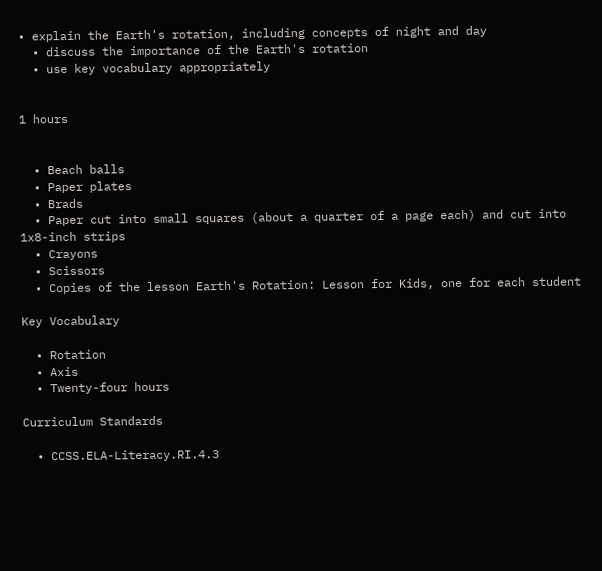• explain the Earth's rotation, including concepts of night and day
  • discuss the importance of the Earth's rotation
  • use key vocabulary appropriately


1 hours


  • Beach balls
  • Paper plates
  • Brads
  • Paper cut into small squares (about a quarter of a page each) and cut into 1x8-inch strips
  • Crayons
  • Scissors
  • Copies of the lesson Earth's Rotation: Lesson for Kids, one for each student

Key Vocabulary

  • Rotation
  • Axis
  • Twenty-four hours

Curriculum Standards

  • CCSS.ELA-Literacy.RI.4.3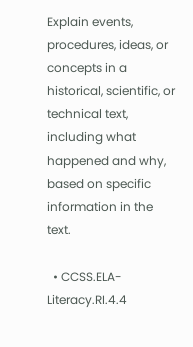Explain events, procedures, ideas, or concepts in a historical, scientific, or technical text, including what happened and why, based on specific information in the text.

  • CCSS.ELA-Literacy.RI.4.4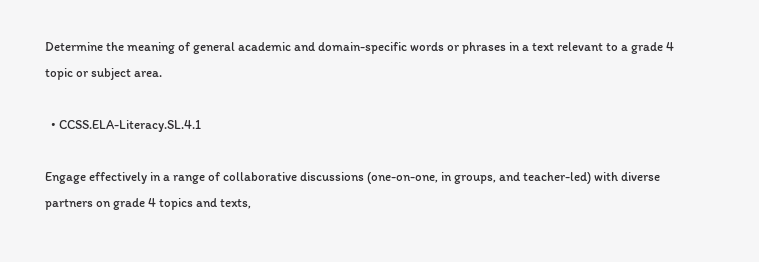Determine the meaning of general academic and domain-specific words or phrases in a text relevant to a grade 4 topic or subject area.

  • CCSS.ELA-Literacy.SL.4.1

Engage effectively in a range of collaborative discussions (one-on-one, in groups, and teacher-led) with diverse partners on grade 4 topics and texts,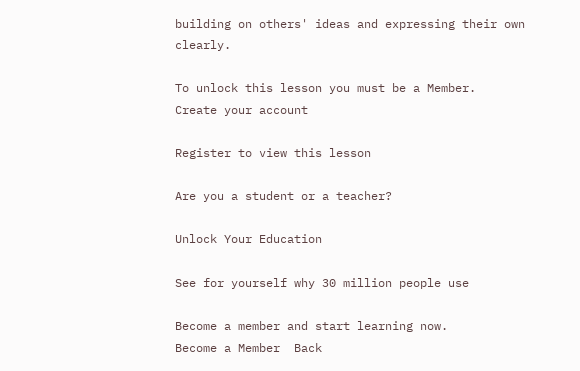building on others' ideas and expressing their own clearly.

To unlock this lesson you must be a Member.
Create your account

Register to view this lesson

Are you a student or a teacher?

Unlock Your Education

See for yourself why 30 million people use

Become a member and start learning now.
Become a Member  Back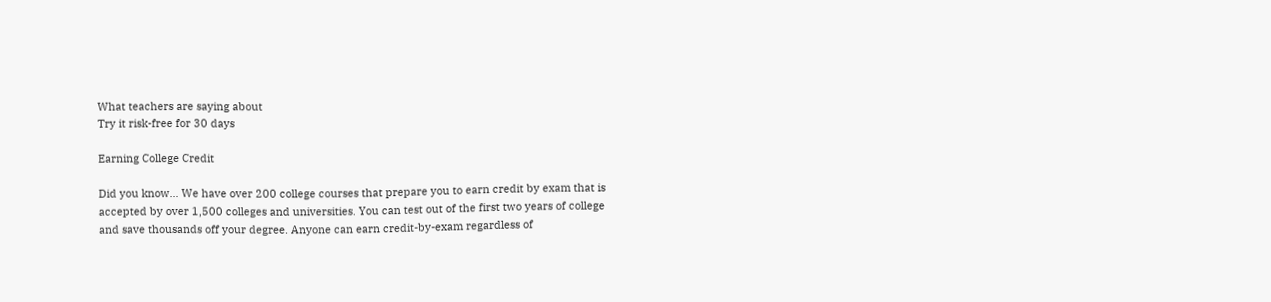What teachers are saying about
Try it risk-free for 30 days

Earning College Credit

Did you know… We have over 200 college courses that prepare you to earn credit by exam that is accepted by over 1,500 colleges and universities. You can test out of the first two years of college and save thousands off your degree. Anyone can earn credit-by-exam regardless of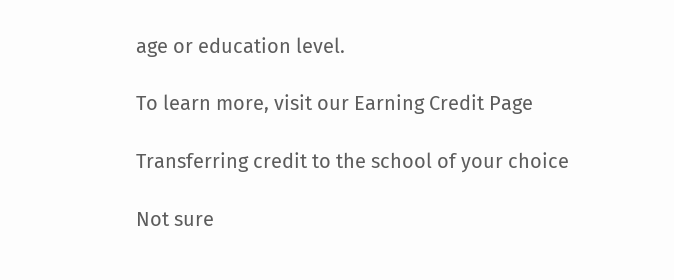age or education level.

To learn more, visit our Earning Credit Page

Transferring credit to the school of your choice

Not sure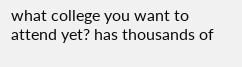what college you want to attend yet? has thousands of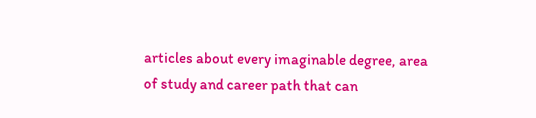articles about every imaginable degree, area of study and career path that can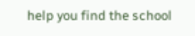help you find the school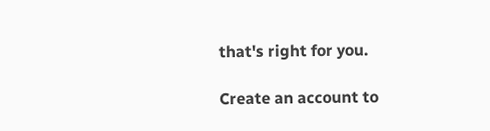that's right for you.

Create an account to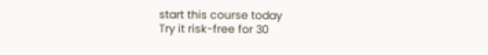start this course today
Try it risk-free for 30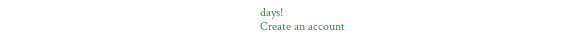days!
Create an account